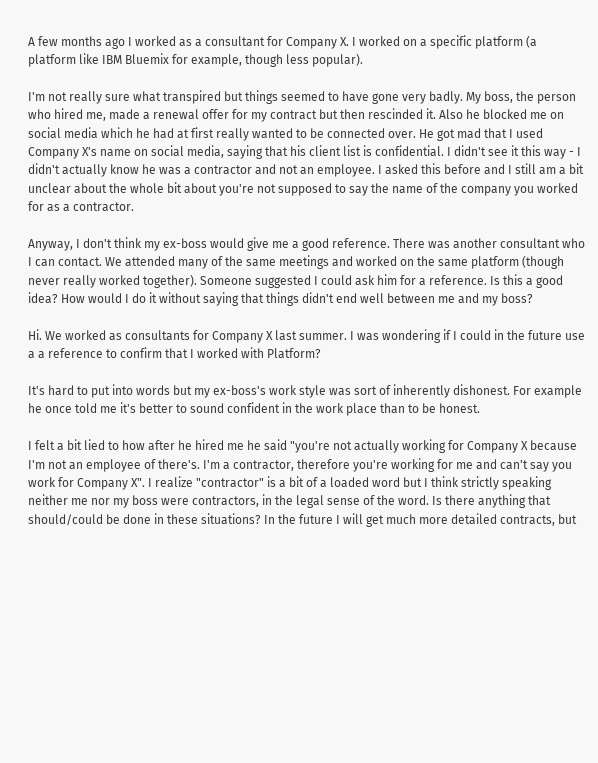A few months ago I worked as a consultant for Company X. I worked on a specific platform (a platform like IBM Bluemix for example, though less popular).

I'm not really sure what transpired but things seemed to have gone very badly. My boss, the person who hired me, made a renewal offer for my contract but then rescinded it. Also he blocked me on social media which he had at first really wanted to be connected over. He got mad that I used Company X's name on social media, saying that his client list is confidential. I didn't see it this way - I didn't actually know he was a contractor and not an employee. I asked this before and I still am a bit unclear about the whole bit about you're not supposed to say the name of the company you worked for as a contractor.

Anyway, I don't think my ex-boss would give me a good reference. There was another consultant who I can contact. We attended many of the same meetings and worked on the same platform (though never really worked together). Someone suggested I could ask him for a reference. Is this a good idea? How would I do it without saying that things didn't end well between me and my boss?

Hi. We worked as consultants for Company X last summer. I was wondering if I could in the future use a a reference to confirm that I worked with Platform?

It's hard to put into words but my ex-boss's work style was sort of inherently dishonest. For example he once told me it's better to sound confident in the work place than to be honest.

I felt a bit lied to how after he hired me he said "you're not actually working for Company X because I'm not an employee of there's. I'm a contractor, therefore you're working for me and can't say you work for Company X". I realize "contractor" is a bit of a loaded word but I think strictly speaking neither me nor my boss were contractors, in the legal sense of the word. Is there anything that should/could be done in these situations? In the future I will get much more detailed contracts, but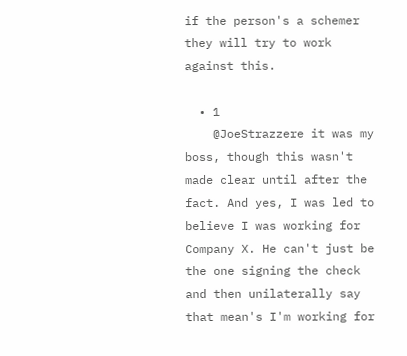if the person's a schemer they will try to work against this.

  • 1
    @JoeStrazzere it was my boss, though this wasn't made clear until after the fact. And yes, I was led to believe I was working for Company X. He can't just be the one signing the check and then unilaterally say that mean's I'm working for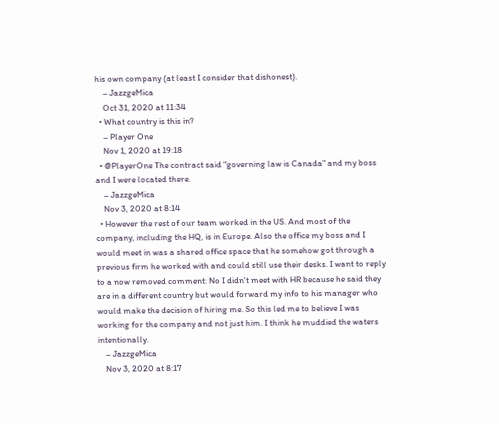his own company (at least I consider that dishonest).
    – JazzgeMica
    Oct 31, 2020 at 11:34
  • What country is this in?
    – Player One
    Nov 1, 2020 at 19:18
  • @PlayerOne The contract said "governing law is Canada" and my boss and I were located there.
    – JazzgeMica
    Nov 3, 2020 at 8:14
  • However the rest of our team worked in the US. And most of the company, including the HQ, is in Europe. Also the office my boss and I would meet in was a shared office space that he somehow got through a previous firm he worked with and could still use their desks. I want to reply to a now removed comment: No I didn't meet with HR because he said they are in a different country but would forward my info to his manager who would make the decision of hiring me. So this led me to believe I was working for the company and not just him. I think he muddied the waters intentionally.
    – JazzgeMica
    Nov 3, 2020 at 8:17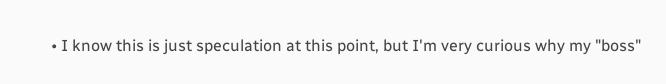• I know this is just speculation at this point, but I'm very curious why my "boss"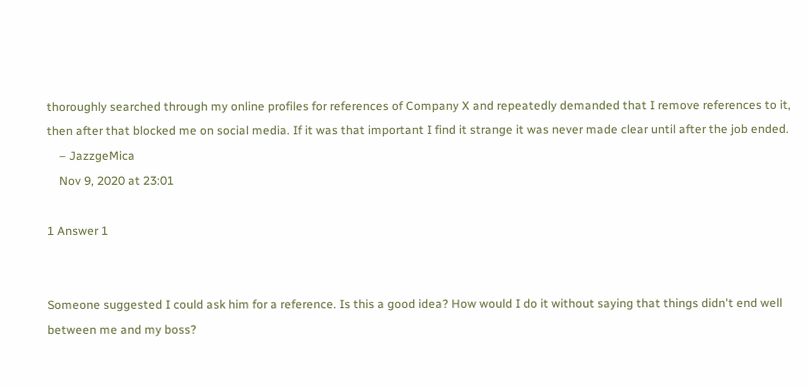thoroughly searched through my online profiles for references of Company X and repeatedly demanded that I remove references to it, then after that blocked me on social media. If it was that important I find it strange it was never made clear until after the job ended.
    – JazzgeMica
    Nov 9, 2020 at 23:01

1 Answer 1


Someone suggested I could ask him for a reference. Is this a good idea? How would I do it without saying that things didn't end well between me and my boss?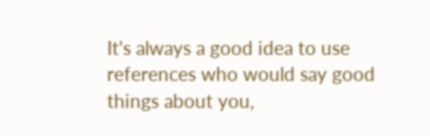It's always a good idea to use references who would say good things about you,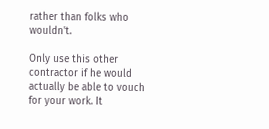rather than folks who wouldn't.

Only use this other contractor if he would actually be able to vouch for your work. It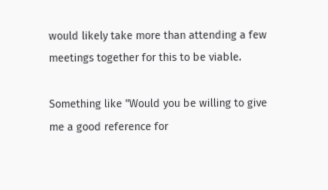would likely take more than attending a few meetings together for this to be viable.

Something like "Would you be willing to give me a good reference for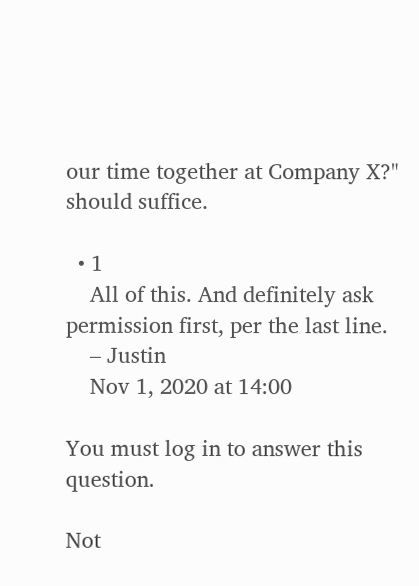our time together at Company X?" should suffice.

  • 1
    All of this. And definitely ask permission first, per the last line.
    – Justin
    Nov 1, 2020 at 14:00

You must log in to answer this question.

Not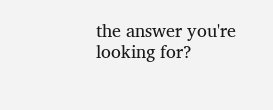the answer you're looking for?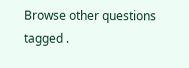Browse other questions tagged .